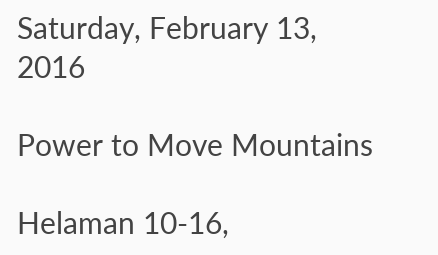Saturday, February 13, 2016

Power to Move Mountains

Helaman 10-16,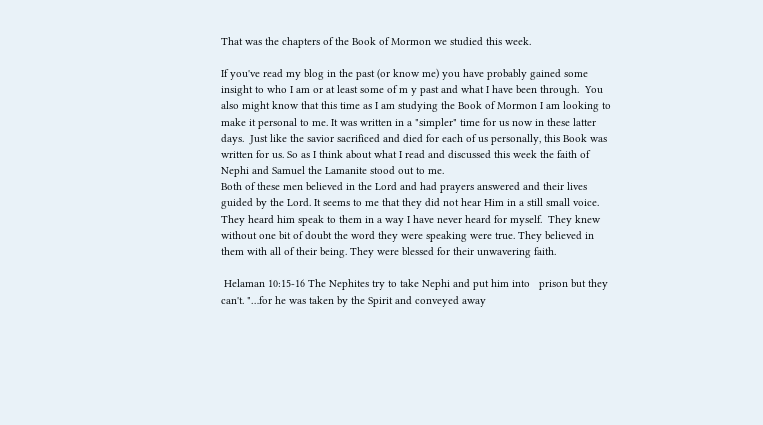That was the chapters of the Book of Mormon we studied this week.

If you've read my blog in the past (or know me) you have probably gained some insight to who I am or at least some of m y past and what I have been through.  You also might know that this time as I am studying the Book of Mormon I am looking to make it personal to me. It was written in a "simpler" time for us now in these latter days.  Just like the savior sacrificed and died for each of us personally, this Book was written for us. So as I think about what I read and discussed this week the faith of Nephi and Samuel the Lamanite stood out to me.
Both of these men believed in the Lord and had prayers answered and their lives guided by the Lord. It seems to me that they did not hear Him in a still small voice. They heard him speak to them in a way I have never heard for myself.  They knew without one bit of doubt the word they were speaking were true. They believed in them with all of their being. They were blessed for their unwavering faith.

 Helaman 10:15-16 The Nephites try to take Nephi and put him into   prison but they can't. "…for he was taken by the Spirit and conveyed away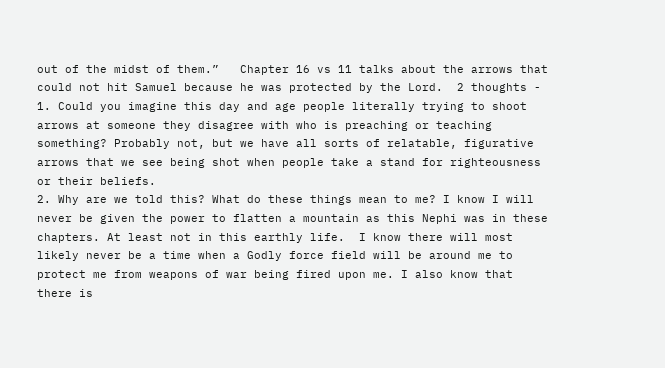out of the midst of them.”   Chapter 16 vs 11 talks about the arrows that could not hit Samuel because he was protected by the Lord.  2 thoughts - 1. Could you imagine this day and age people literally trying to shoot arrows at someone they disagree with who is preaching or teaching something? Probably not, but we have all sorts of relatable, figurative arrows that we see being shot when people take a stand for righteousness or their beliefs.
2. Why are we told this? What do these things mean to me? I know I will never be given the power to flatten a mountain as this Nephi was in these chapters. At least not in this earthly life.  I know there will most likely never be a time when a Godly force field will be around me to protect me from weapons of war being fired upon me. I also know that there is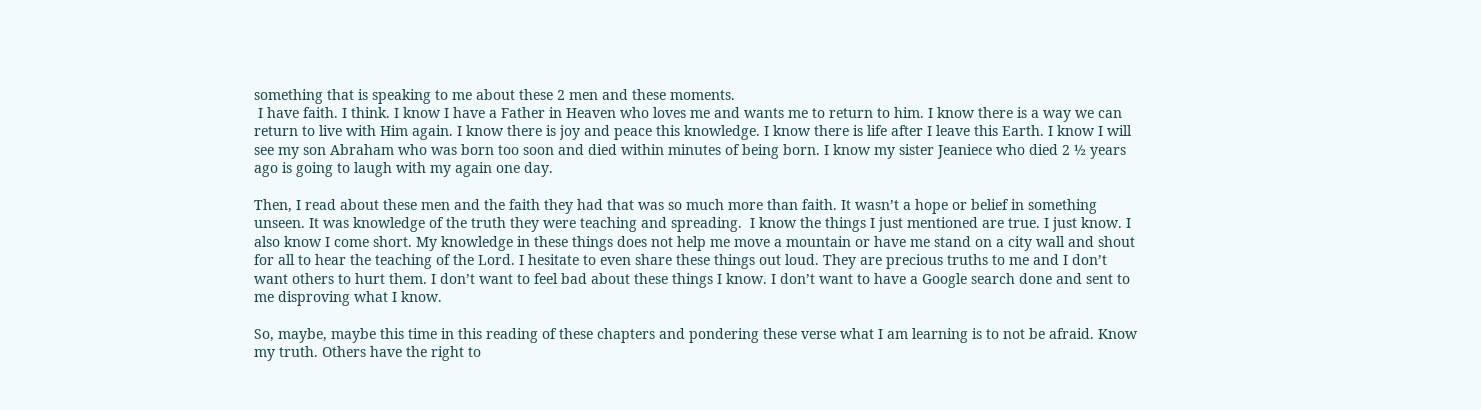something that is speaking to me about these 2 men and these moments.
 I have faith. I think. I know I have a Father in Heaven who loves me and wants me to return to him. I know there is a way we can return to live with Him again. I know there is joy and peace this knowledge. I know there is life after I leave this Earth. I know I will see my son Abraham who was born too soon and died within minutes of being born. I know my sister Jeaniece who died 2 ½ years ago is going to laugh with my again one day.

Then, I read about these men and the faith they had that was so much more than faith. It wasn’t a hope or belief in something unseen. It was knowledge of the truth they were teaching and spreading.  I know the things I just mentioned are true. I just know. I also know I come short. My knowledge in these things does not help me move a mountain or have me stand on a city wall and shout for all to hear the teaching of the Lord. I hesitate to even share these things out loud. They are precious truths to me and I don’t want others to hurt them. I don’t want to feel bad about these things I know. I don’t want to have a Google search done and sent to me disproving what I know.

So, maybe, maybe this time in this reading of these chapters and pondering these verse what I am learning is to not be afraid. Know my truth. Others have the right to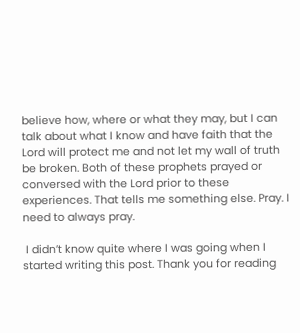believe how, where or what they may, but I can talk about what I know and have faith that the Lord will protect me and not let my wall of truth be broken. Both of these prophets prayed or conversed with the Lord prior to these experiences. That tells me something else. Pray. I need to always pray.

 I didn’t know quite where I was going when I started writing this post. Thank you for reading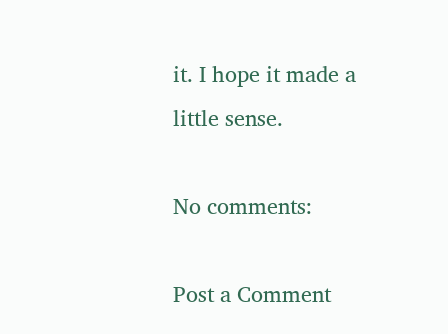it. I hope it made a little sense.

No comments:

Post a Comment